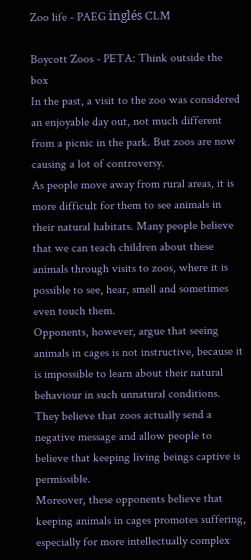Zoo life - PAEG inglés CLM

Boycott Zoos - PETA: Think outside the box
In the past, a visit to the zoo was considered an enjoyable day out, not much different from a picnic in the park. But zoos are now causing a lot of controversy.
As people move away from rural areas, it is more difficult for them to see animals in their natural habitats. Many people believe that we can teach children about these animals through visits to zoos, where it is possible to see, hear, smell and sometimes even touch them.
Opponents, however, argue that seeing animals in cages is not instructive, because it is impossible to learn about their natural behaviour in such unnatural conditions. They believe that zoos actually send a negative message and allow people to believe that keeping living beings captive is permissible.
Moreover, these opponents believe that keeping animals in cages promotes suffering, especially for more intellectually complex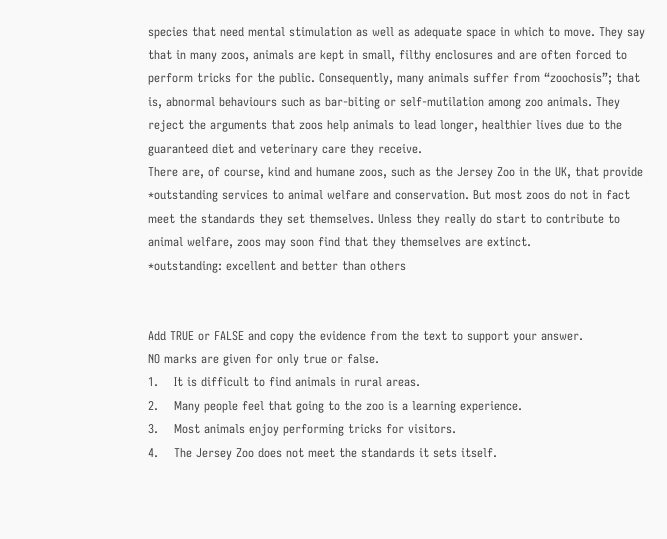species that need mental stimulation as well as adequate space in which to move. They say that in many zoos, animals are kept in small, filthy enclosures and are often forced to perform tricks for the public. Consequently, many animals suffer from “zoochosis”; that is, abnormal behaviours such as bar-biting or self-mutilation among zoo animals. They reject the arguments that zoos help animals to lead longer, healthier lives due to the guaranteed diet and veterinary care they receive.
There are, of course, kind and humane zoos, such as the Jersey Zoo in the UK, that provide *outstanding services to animal welfare and conservation. But most zoos do not in fact meet the standards they set themselves. Unless they really do start to contribute to animal welfare, zoos may soon find that they themselves are extinct.
*outstanding: excellent and better than others


Add TRUE or FALSE and copy the evidence from the text to support your answer.
NO marks are given for only true or false.
1.    It is difficult to find animals in rural areas.
2.    Many people feel that going to the zoo is a learning experience.
3.    Most animals enjoy performing tricks for visitors.
4.    The Jersey Zoo does not meet the standards it sets itself.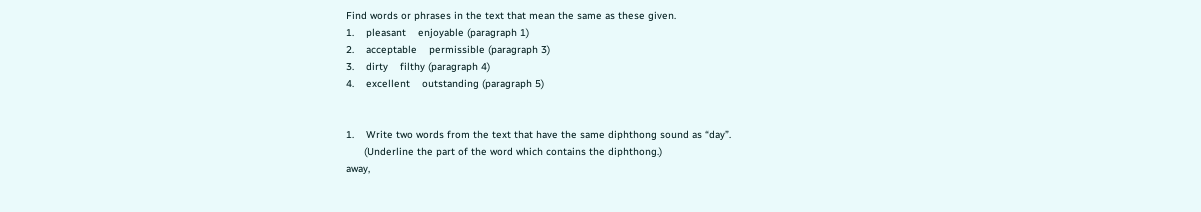Find words or phrases in the text that mean the same as these given.
1.    pleasant    enjoyable (paragraph 1)
2.    acceptable    permissible (paragraph 3)
3.    dirty    filthy (paragraph 4)
4.    excellent    outstanding (paragraph 5)


1.    Write two words from the text that have the same diphthong sound as “day”.
      (Underline the part of the word which contains the diphthong.)
away,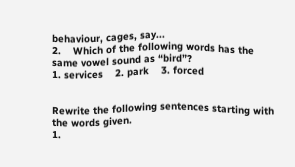behaviour, cages, say...
2.    Which of the following words has the same vowel sound as “bird”?
1. services    2. park    3. forced


Rewrite the following sentences starting with the words given.
1.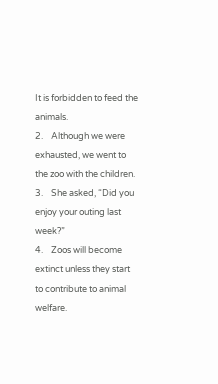It is forbidden to feed the animals.
2.    Although we were exhausted, we went to the zoo with the children.
3.    She asked, “Did you enjoy your outing last week?”
4.    Zoos will become extinct unless they start to contribute to animal welfare.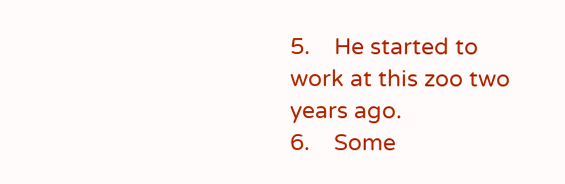5.    He started to work at this zoo two years ago.
6.    Some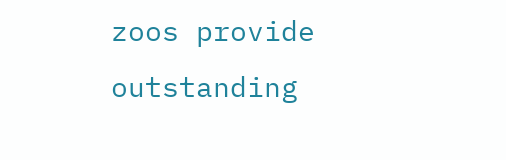zoos provide outstanding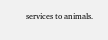services to animals.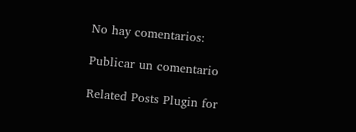No hay comentarios:

Publicar un comentario

Related Posts Plugin for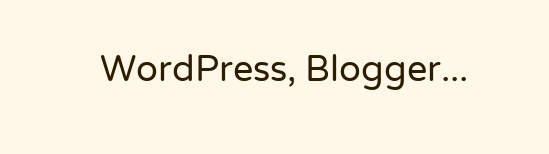WordPress, Blogger...